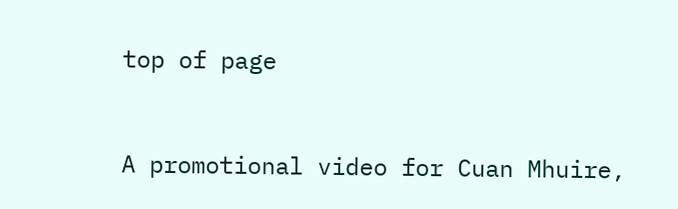top of page



A promotional video for Cuan Mhuire,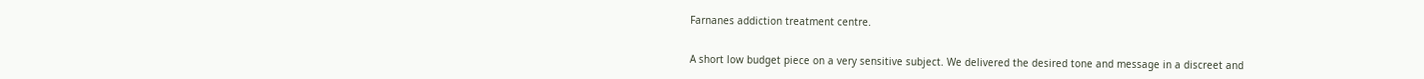Farnanes addiction treatment centre.


A short low budget piece on a very sensitive subject. We delivered the desired tone and message in a discreet and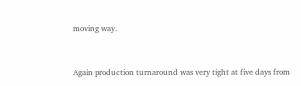moving way.


Again production turnaround was very tight at five days from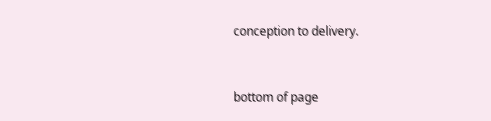conception to delivery.


bottom of page